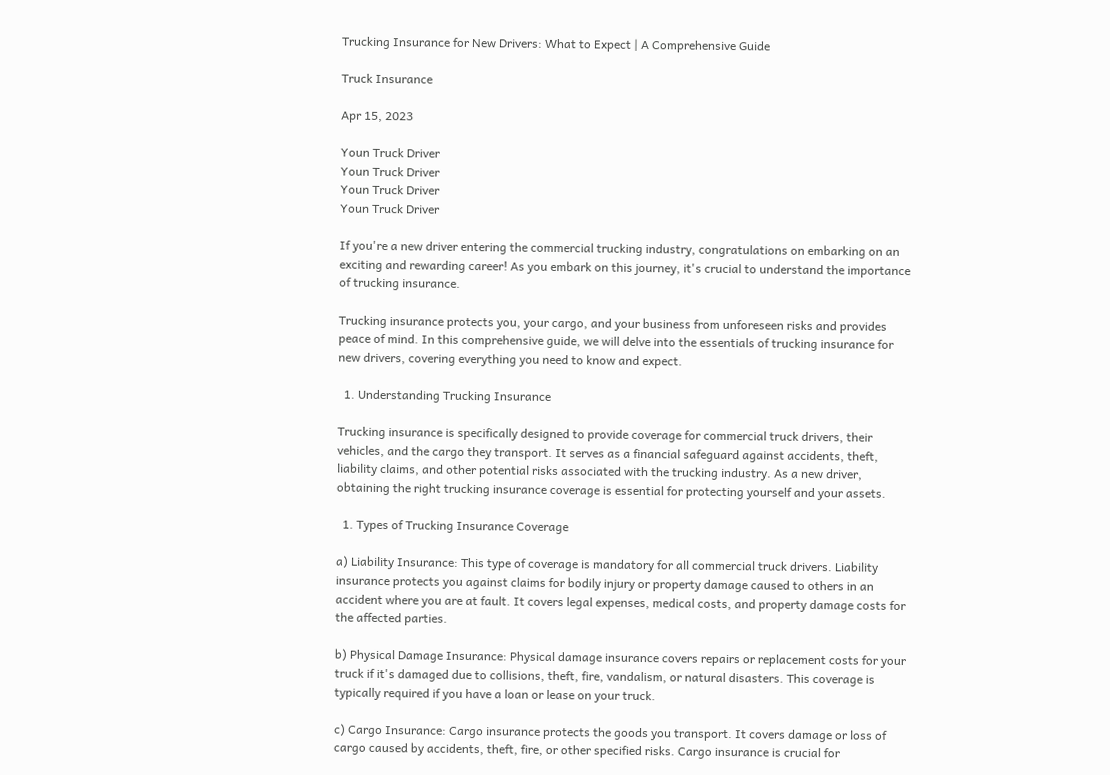Trucking Insurance for New Drivers: What to Expect | A Comprehensive Guide

Truck Insurance

Apr 15, 2023

Youn Truck Driver
Youn Truck Driver
Youn Truck Driver
Youn Truck Driver

If you're a new driver entering the commercial trucking industry, congratulations on embarking on an exciting and rewarding career! As you embark on this journey, it's crucial to understand the importance of trucking insurance.

Trucking insurance protects you, your cargo, and your business from unforeseen risks and provides peace of mind. In this comprehensive guide, we will delve into the essentials of trucking insurance for new drivers, covering everything you need to know and expect.

  1. Understanding Trucking Insurance

Trucking insurance is specifically designed to provide coverage for commercial truck drivers, their vehicles, and the cargo they transport. It serves as a financial safeguard against accidents, theft, liability claims, and other potential risks associated with the trucking industry. As a new driver, obtaining the right trucking insurance coverage is essential for protecting yourself and your assets.

  1. Types of Trucking Insurance Coverage

a) Liability Insurance: This type of coverage is mandatory for all commercial truck drivers. Liability insurance protects you against claims for bodily injury or property damage caused to others in an accident where you are at fault. It covers legal expenses, medical costs, and property damage costs for the affected parties.

b) Physical Damage Insurance: Physical damage insurance covers repairs or replacement costs for your truck if it's damaged due to collisions, theft, fire, vandalism, or natural disasters. This coverage is typically required if you have a loan or lease on your truck.

c) Cargo Insurance: Cargo insurance protects the goods you transport. It covers damage or loss of cargo caused by accidents, theft, fire, or other specified risks. Cargo insurance is crucial for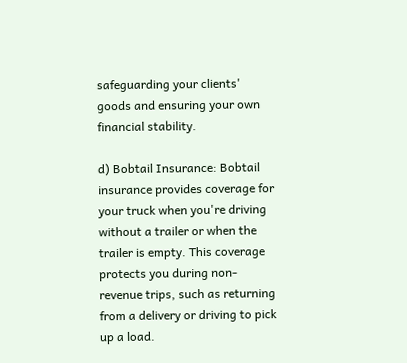safeguarding your clients' goods and ensuring your own financial stability.

d) Bobtail Insurance: Bobtail insurance provides coverage for your truck when you're driving without a trailer or when the trailer is empty. This coverage protects you during non-revenue trips, such as returning from a delivery or driving to pick up a load.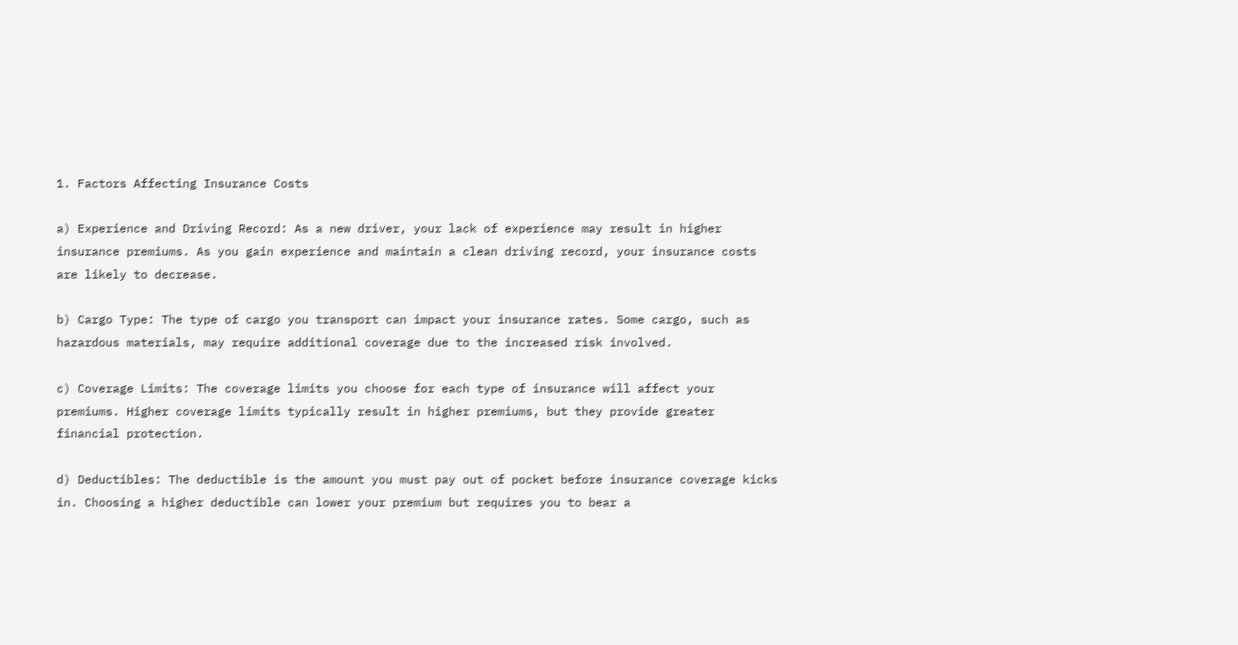1. Factors Affecting Insurance Costs

a) Experience and Driving Record: As a new driver, your lack of experience may result in higher insurance premiums. As you gain experience and maintain a clean driving record, your insurance costs are likely to decrease.

b) Cargo Type: The type of cargo you transport can impact your insurance rates. Some cargo, such as hazardous materials, may require additional coverage due to the increased risk involved.

c) Coverage Limits: The coverage limits you choose for each type of insurance will affect your premiums. Higher coverage limits typically result in higher premiums, but they provide greater financial protection.

d) Deductibles: The deductible is the amount you must pay out of pocket before insurance coverage kicks in. Choosing a higher deductible can lower your premium but requires you to bear a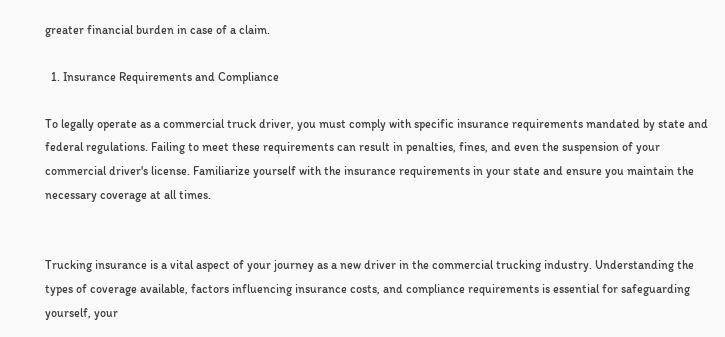greater financial burden in case of a claim.

  1. Insurance Requirements and Compliance

To legally operate as a commercial truck driver, you must comply with specific insurance requirements mandated by state and federal regulations. Failing to meet these requirements can result in penalties, fines, and even the suspension of your commercial driver's license. Familiarize yourself with the insurance requirements in your state and ensure you maintain the necessary coverage at all times.


Trucking insurance is a vital aspect of your journey as a new driver in the commercial trucking industry. Understanding the types of coverage available, factors influencing insurance costs, and compliance requirements is essential for safeguarding yourself, your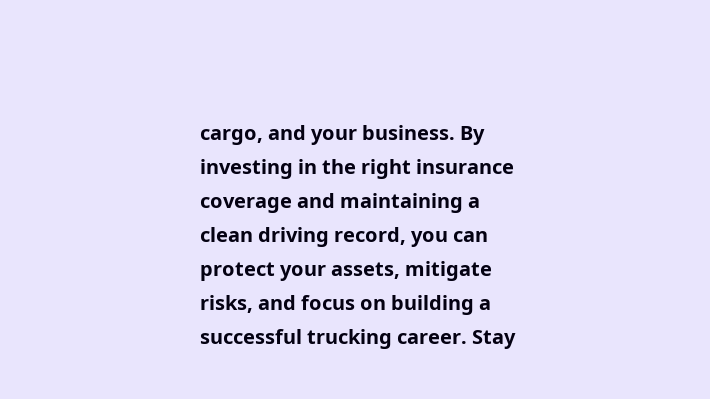cargo, and your business. By investing in the right insurance coverage and maintaining a clean driving record, you can protect your assets, mitigate risks, and focus on building a successful trucking career. Stay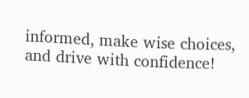informed, make wise choices, and drive with confidence!